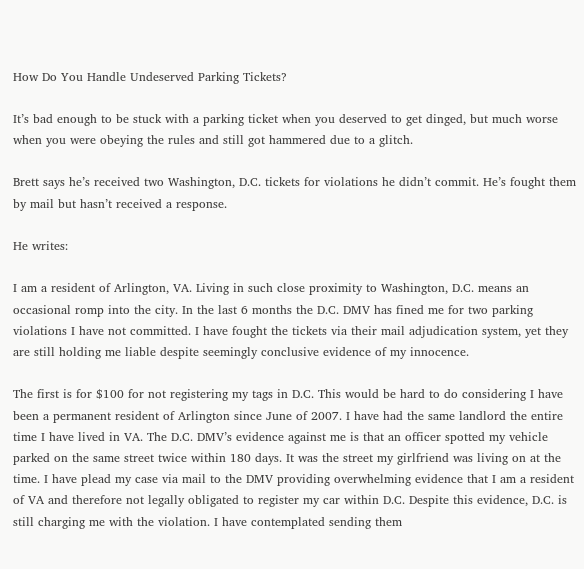How Do You Handle Undeserved Parking Tickets?

It’s bad enough to be stuck with a parking ticket when you deserved to get dinged, but much worse when you were obeying the rules and still got hammered due to a glitch.

Brett says he’s received two Washington, D.C. tickets for violations he didn’t commit. He’s fought them by mail but hasn’t received a response.

He writes:

I am a resident of Arlington, VA. Living in such close proximity to Washington, D.C. means an occasional romp into the city. In the last 6 months the D.C. DMV has fined me for two parking violations I have not committed. I have fought the tickets via their mail adjudication system, yet they are still holding me liable despite seemingly conclusive evidence of my innocence.

The first is for $100 for not registering my tags in D.C. This would be hard to do considering I have been a permanent resident of Arlington since June of 2007. I have had the same landlord the entire time I have lived in VA. The D.C. DMV’s evidence against me is that an officer spotted my vehicle parked on the same street twice within 180 days. It was the street my girlfriend was living on at the time. I have plead my case via mail to the DMV providing overwhelming evidence that I am a resident of VA and therefore not legally obligated to register my car within D.C. Despite this evidence, D.C. is still charging me with the violation. I have contemplated sending them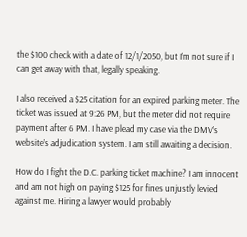the $100 check with a date of 12/1/2050, but I’m not sure if I can get away with that, legally speaking.

I also received a $25 citation for an expired parking meter. The ticket was issued at 9:26 PM, but the meter did not require payment after 6 PM. I have plead my case via the DMV’s website’s adjudication system. I am still awaiting a decision.

How do I fight the D.C. parking ticket machine? I am innocent and am not high on paying $125 for fines unjustly levied against me. Hiring a lawyer would probably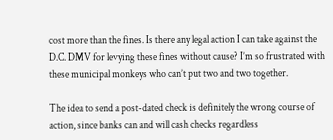cost more than the fines. Is there any legal action I can take against the D.C. DMV for levying these fines without cause? I’m so frustrated with these municipal monkeys who can’t put two and two together.

The idea to send a post-dated check is definitely the wrong course of action, since banks can and will cash checks regardless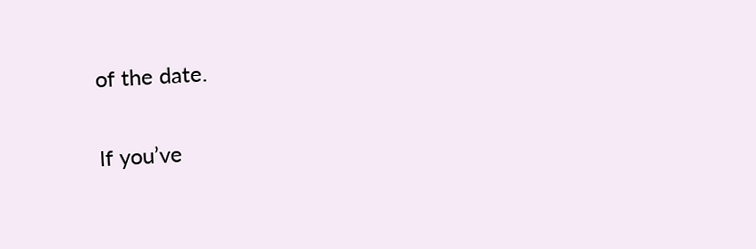of the date.

If you’ve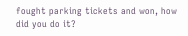fought parking tickets and won, how did you do it?